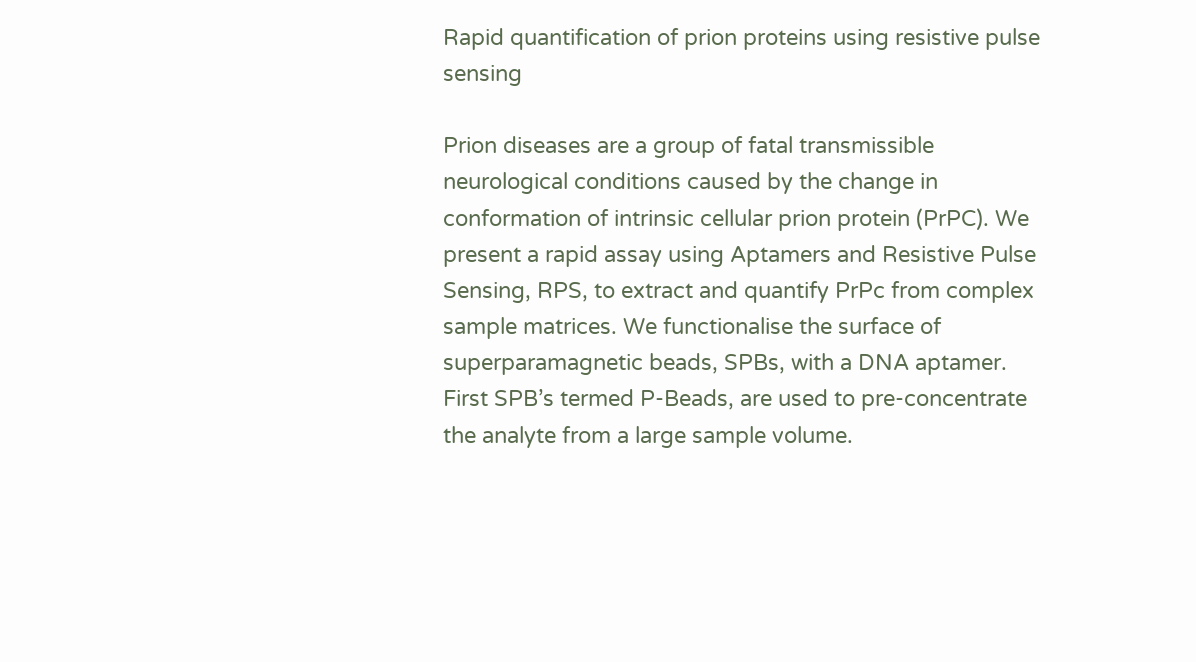Rapid quantification of prion proteins using resistive pulse sensing

Prion diseases are a group of fatal transmissible neurological conditions caused by the change in conformation of intrinsic cellular prion protein (PrPC). We present a rapid assay using Aptamers and Resistive Pulse Sensing, RPS, to extract and quantify PrPc from complex sample matrices. We functionalise the surface of superparamagnetic beads, SPBs, with a DNA aptamer. First SPB’s termed P-Beads, are used to pre-concentrate the analyte from a large sample volume.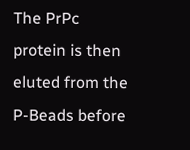The PrPc protein is then eluted from the P-Beads before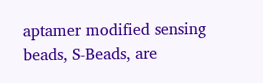aptamer modified sensing beads, S-Beads, are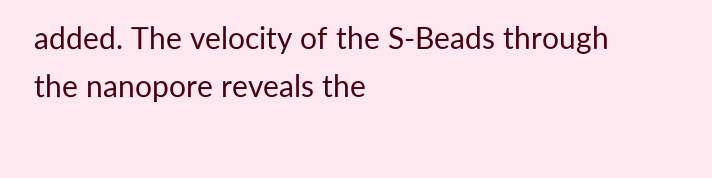added. The velocity of the S-Beads through the nanopore reveals the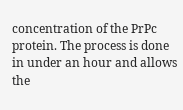concentration of the PrPc protein. The process is done in under an hour and allows the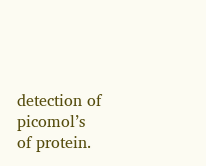detection of picomol’s of protein.